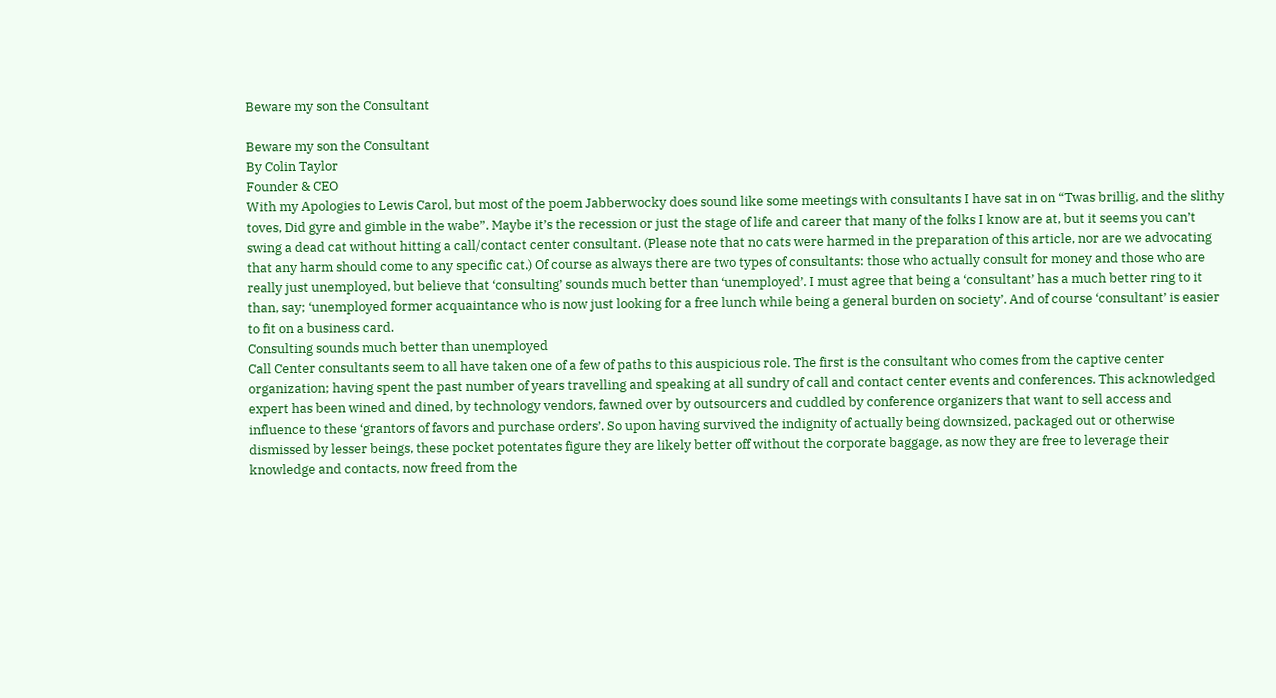Beware my son the Consultant

Beware my son the Consultant
By Colin Taylor
Founder & CEO
With my Apologies to Lewis Carol, but most of the poem Jabberwocky does sound like some meetings with consultants I have sat in on “Twas brillig, and the slithy toves, Did gyre and gimble in the wabe”. Maybe it’s the recession or just the stage of life and career that many of the folks I know are at, but it seems you can’t swing a dead cat without hitting a call/contact center consultant. (Please note that no cats were harmed in the preparation of this article, nor are we advocating that any harm should come to any specific cat.) Of course as always there are two types of consultants: those who actually consult for money and those who are really just unemployed, but believe that ‘consulting’ sounds much better than ‘unemployed’. I must agree that being a ‘consultant’ has a much better ring to it than, say; ‘unemployed former acquaintance who is now just looking for a free lunch while being a general burden on society’. And of course ‘consultant’ is easier to fit on a business card.
Consulting sounds much better than unemployed
Call Center consultants seem to all have taken one of a few of paths to this auspicious role. The first is the consultant who comes from the captive center organization; having spent the past number of years travelling and speaking at all sundry of call and contact center events and conferences. This acknowledged expert has been wined and dined, by technology vendors, fawned over by outsourcers and cuddled by conference organizers that want to sell access and influence to these ‘grantors of favors and purchase orders’. So upon having survived the indignity of actually being downsized, packaged out or otherwise dismissed by lesser beings, these pocket potentates figure they are likely better off without the corporate baggage, as now they are free to leverage their knowledge and contacts, now freed from the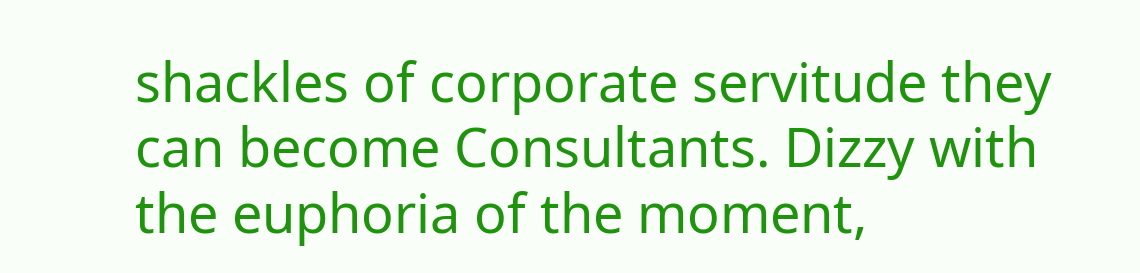shackles of corporate servitude they can become Consultants. Dizzy with the euphoria of the moment,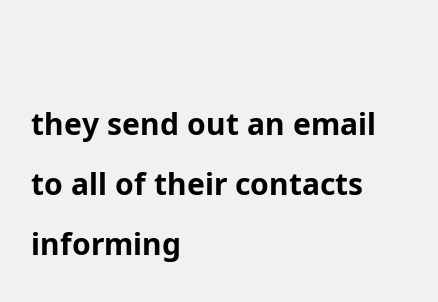they send out an email to all of their contacts informing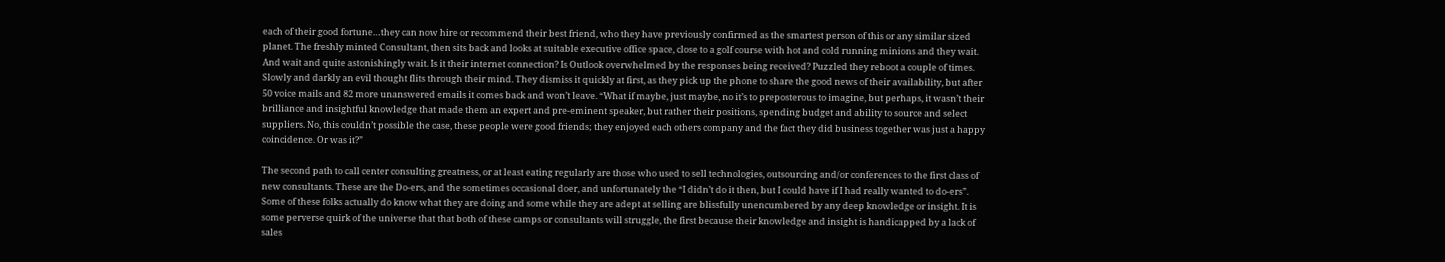each of their good fortune…they can now hire or recommend their best friend, who they have previously confirmed as the smartest person of this or any similar sized planet. The freshly minted Consultant, then sits back and looks at suitable executive office space, close to a golf course with hot and cold running minions and they wait. And wait and quite astonishingly wait. Is it their internet connection? Is Outlook overwhelmed by the responses being received? Puzzled they reboot a couple of times. Slowly and darkly an evil thought flits through their mind. They dismiss it quickly at first, as they pick up the phone to share the good news of their availability, but after 50 voice mails and 82 more unanswered emails it comes back and won’t leave. “What if maybe, just maybe, no it’s to preposterous to imagine, but perhaps, it wasn’t their brilliance and insightful knowledge that made them an expert and pre-eminent speaker, but rather their positions, spending budget and ability to source and select suppliers. No, this couldn’t possible the case, these people were good friends; they enjoyed each others company and the fact they did business together was just a happy coincidence. Or was it?”

The second path to call center consulting greatness, or at least eating regularly are those who used to sell technologies, outsourcing and/or conferences to the first class of new consultants. These are the Do-ers, and the sometimes occasional doer, and unfortunately the “I didn’t do it then, but I could have if I had really wanted to do-ers”. Some of these folks actually do know what they are doing and some while they are adept at selling are blissfully unencumbered by any deep knowledge or insight. It is some perverse quirk of the universe that that both of these camps or consultants will struggle, the first because their knowledge and insight is handicapped by a lack of sales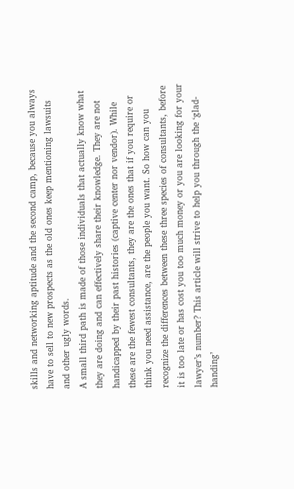skills and networking aptitude and the second camp, because you always have to sell to new prospects as the old ones keep mentioning lawsuits and other ugly words.
A small third path is made of those individuals that actually know what they are doing and can effectively share their knowledge. They are not handicapped by their past histories (captive center nor vendor). While these are the fewest consultants, they are the ones that if you require or think you need assistance, are the people you want. So how can you recognize the differences between these three species of consultants, before it is too late or has cost you too much money or you are looking for your lawyer’s number? This article will strive to help you through the ‘glad-handing’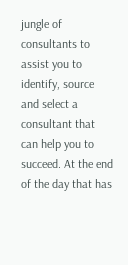jungle of consultants to assist you to identify, source and select a consultant that can help you to succeed. At the end of the day that has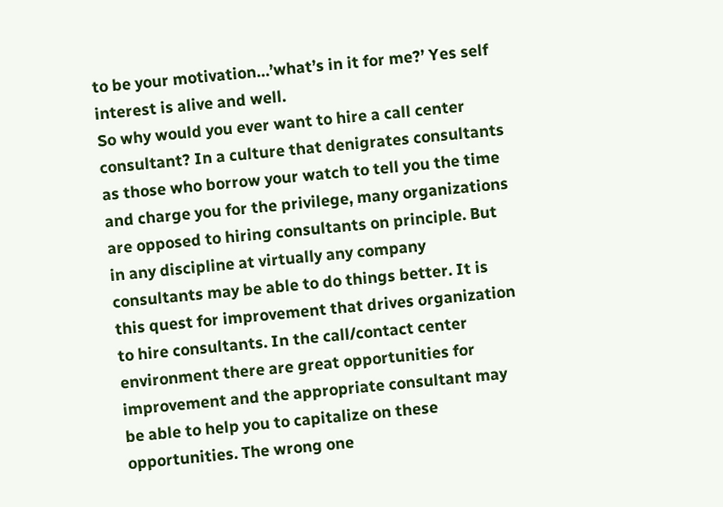to be your motivation…’what’s in it for me?’ Yes self interest is alive and well.
So why would you ever want to hire a call center consultant? In a culture that denigrates consultants as those who borrow your watch to tell you the time and charge you for the privilege, many organizations are opposed to hiring consultants on principle. But in any discipline at virtually any company consultants may be able to do things better. It is this quest for improvement that drives organization to hire consultants. In the call/contact center environment there are great opportunities for improvement and the appropriate consultant may be able to help you to capitalize on these opportunities. The wrong one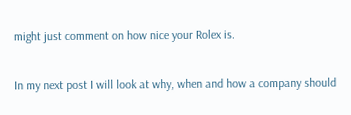might just comment on how nice your Rolex is.

In my next post I will look at why, when and how a company should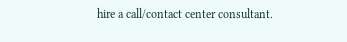hire a call/contact center consultant.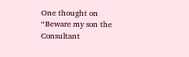One thought on “Beware my son the Consultant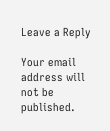Leave a Reply

Your email address will not be published.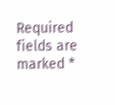Required fields are marked *